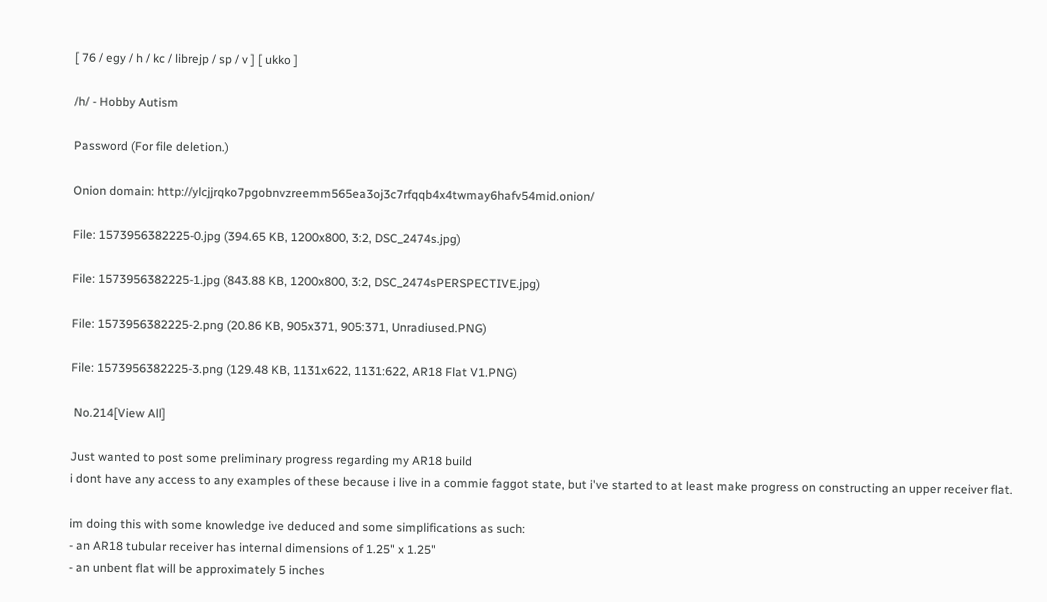[ 76 / egy / h / kc / librejp / sp / v ] [ ukko ]

/h/ - Hobby Autism

Password (For file deletion.)

Onion domain: http://ylcjjrqko7pgobnvzreemm565ea3oj3c7rfqqb4x4twmay6hafv54mid.onion/

File: 1573956382225-0.jpg (394.65 KB, 1200x800, 3:2, DSC_2474s.jpg)

File: 1573956382225-1.jpg (843.88 KB, 1200x800, 3:2, DSC_2474sPERSPECTIVE.jpg)

File: 1573956382225-2.png (20.86 KB, 905x371, 905:371, Unradiused.PNG)

File: 1573956382225-3.png (129.48 KB, 1131x622, 1131:622, AR18 Flat V1.PNG)

 No.214[View All]

Just wanted to post some preliminary progress regarding my AR18 build
i dont have any access to any examples of these because i live in a commie faggot state, but i've started to at least make progress on constructing an upper receiver flat.

im doing this with some knowledge ive deduced and some simplifications as such:
- an AR18 tubular receiver has internal dimensions of 1.25" x 1.25"
- an unbent flat will be approximately 5 inches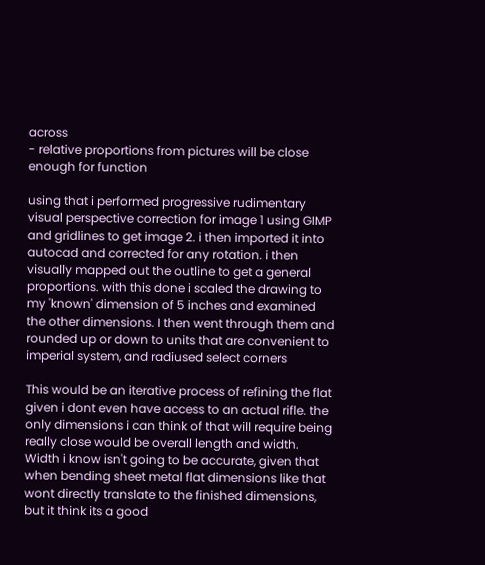across
- relative proportions from pictures will be close enough for function

using that i performed progressive rudimentary visual perspective correction for image 1 using GIMP and gridlines to get image 2. i then imported it into autocad and corrected for any rotation. i then visually mapped out the outline to get a general proportions. with this done i scaled the drawing to my 'known' dimension of 5 inches and examined the other dimensions. I then went through them and rounded up or down to units that are convenient to imperial system, and radiused select corners

This would be an iterative process of refining the flat given i dont even have access to an actual rifle. the only dimensions i can think of that will require being really close would be overall length and width. Width i know isn't going to be accurate, given that when bending sheet metal flat dimensions like that wont directly translate to the finished dimensions, but it think its a good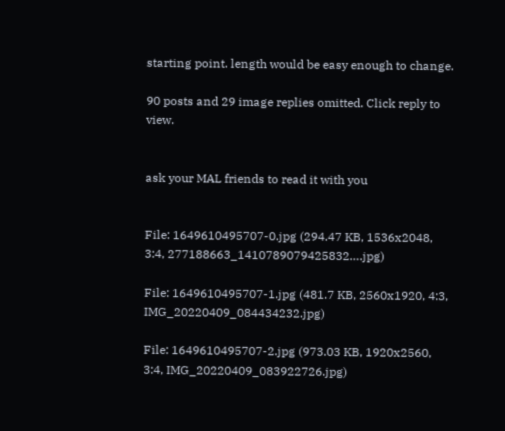starting point. length would be easy enough to change.

90 posts and 29 image replies omitted. Click reply to view.


ask your MAL friends to read it with you


File: 1649610495707-0.jpg (294.47 KB, 1536x2048, 3:4, 277188663_1410789079425832….jpg)

File: 1649610495707-1.jpg (481.7 KB, 2560x1920, 4:3, IMG_20220409_084434232.jpg)

File: 1649610495707-2.jpg (973.03 KB, 1920x2560, 3:4, IMG_20220409_083922726.jpg)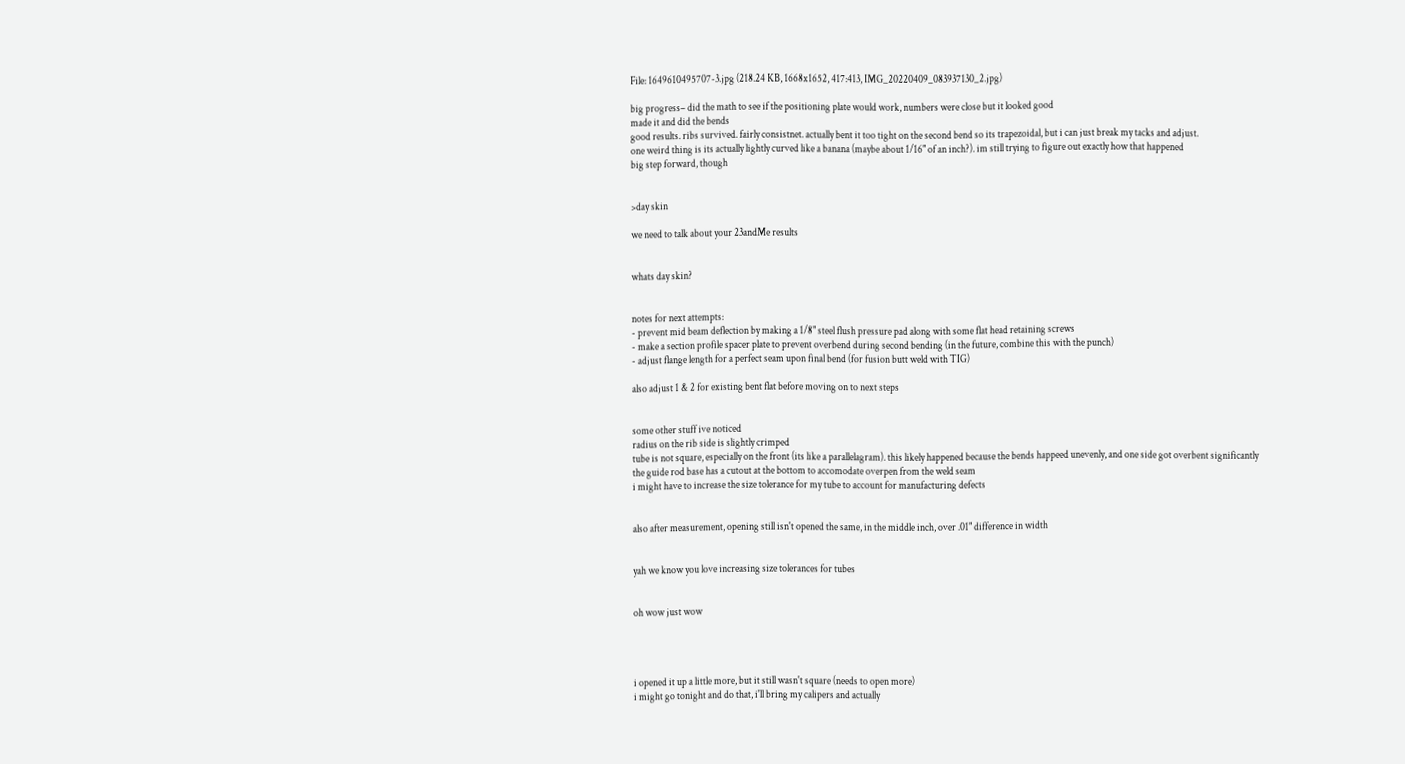File: 1649610495707-3.jpg (218.24 KB, 1668x1652, 417:413, IMG_20220409_083937130_2.jpg)

big progress– did the math to see if the positioning plate would work, numbers were close but it looked good
made it and did the bends
good results. ribs survived. fairly consistnet. actually bent it too tight on the second bend so its trapezoidal, but i can just break my tacks and adjust.
one weird thing is its actually lightly curved like a banana (maybe about 1/16" of an inch?). im still trying to figure out exactly how that happened
big step forward, though


>day skin

we need to talk about your 23andMe results


whats day skin?


notes for next attempts:
- prevent mid beam deflection by making a 1/8" steel flush pressure pad along with some flat head retaining screws
- make a section profile spacer plate to prevent overbend during second bending (in the future, combine this with the punch)
- adjust flange length for a perfect seam upon final bend (for fusion butt weld with TIG)

also adjust 1 & 2 for existing bent flat before moving on to next steps


some other stuff ive noticed
radius on the rib side is slightly crimped
tube is not square, especially on the front (its like a parallelagram). this likely happened because the bends happeed unevenly, and one side got overbent significantly
the guide rod base has a cutout at the bottom to accomodate overpen from the weld seam
i might have to increase the size tolerance for my tube to account for manufacturing defects


also after measurement, opening still isn't opened the same, in the middle inch, over .01" difference in width


yah we know you love increasing size tolerances for tubes


oh wow just wow




i opened it up a little more, but it still wasn't square (needs to open more)
i might go tonight and do that, i'll bring my calipers and actually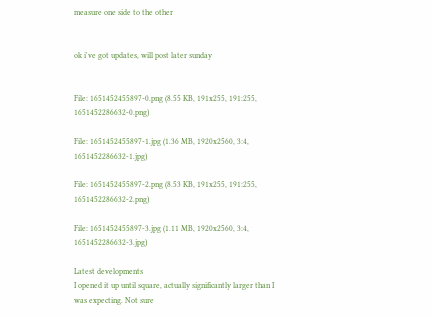measure one side to the other


ok i've got updates, will post later sunday


File: 1651452455897-0.png (8.55 KB, 191x255, 191:255, 1651452286632-0.png)

File: 1651452455897-1.jpg (1.36 MB, 1920x2560, 3:4, 1651452286632-1.jpg)

File: 1651452455897-2.png (8.53 KB, 191x255, 191:255, 1651452286632-2.png)

File: 1651452455897-3.jpg (1.11 MB, 1920x2560, 3:4, 1651452286632-3.jpg)

Latest developments
I opened it up until square, actually significantly larger than I was expecting. Not sure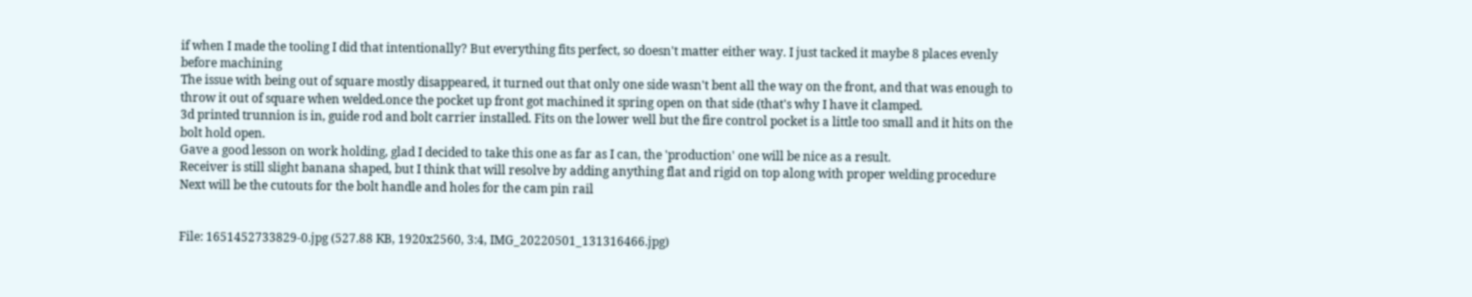if when I made the tooling I did that intentionally? But everything fits perfect, so doesn't matter either way. I just tacked it maybe 8 places evenly before machining
The issue with being out of square mostly disappeared, it turned out that only one side wasn't bent all the way on the front, and that was enough to throw it out of square when welded.once the pocket up front got machined it spring open on that side (that's why I have it clamped.
3d printed trunnion is in, guide rod and bolt carrier installed. Fits on the lower well but the fire control pocket is a little too small and it hits on the bolt hold open.
Gave a good lesson on work holding, glad I decided to take this one as far as I can, the 'production' one will be nice as a result.
Receiver is still slight banana shaped, but I think that will resolve by adding anything flat and rigid on top along with proper welding procedure
Next will be the cutouts for the bolt handle and holes for the cam pin rail


File: 1651452733829-0.jpg (527.88 KB, 1920x2560, 3:4, IMG_20220501_131316466.jpg)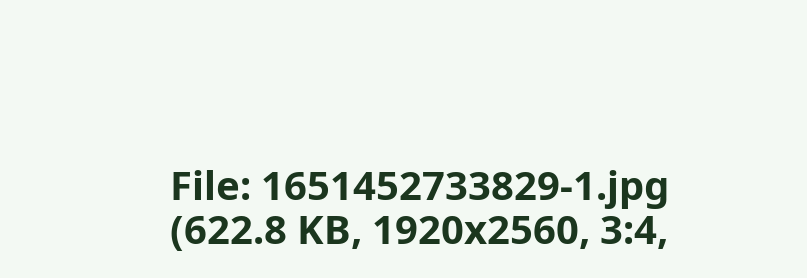File: 1651452733829-1.jpg (622.8 KB, 1920x2560, 3:4,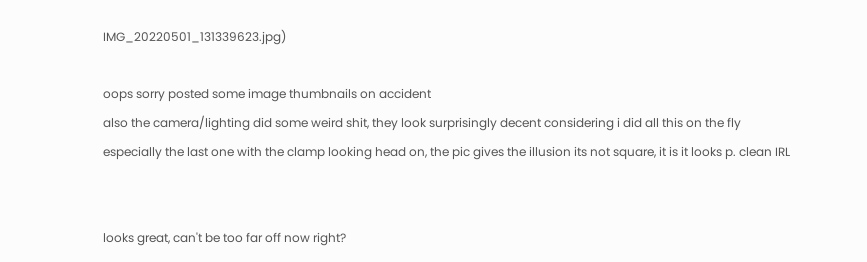IMG_20220501_131339623.jpg)

oops sorry posted some image thumbnails on accident
also the camera/lighting did some weird shit, they look surprisingly decent considering i did all this on the fly
especially the last one with the clamp looking head on, the pic gives the illusion its not square, it is it looks p. clean IRL


looks great, can't be too far off now right?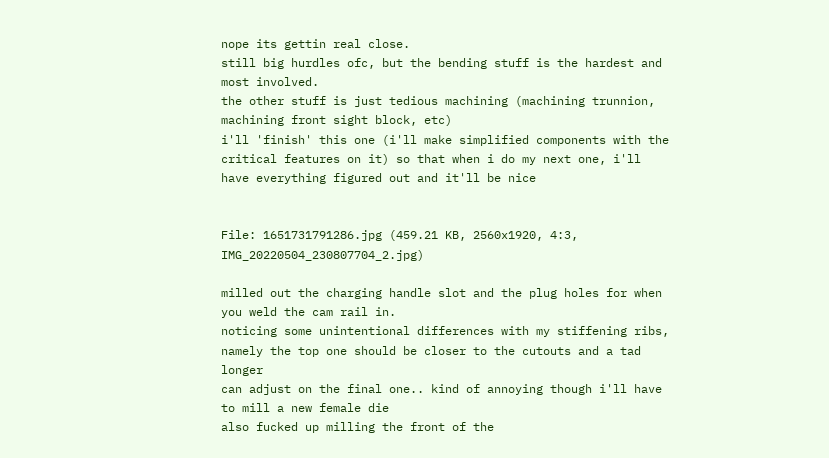nope its gettin real close.
still big hurdles ofc, but the bending stuff is the hardest and most involved.
the other stuff is just tedious machining (machining trunnion, machining front sight block, etc)
i'll 'finish' this one (i'll make simplified components with the critical features on it) so that when i do my next one, i'll have everything figured out and it'll be nice


File: 1651731791286.jpg (459.21 KB, 2560x1920, 4:3, IMG_20220504_230807704_2.jpg)

milled out the charging handle slot and the plug holes for when you weld the cam rail in.
noticing some unintentional differences with my stiffening ribs, namely the top one should be closer to the cutouts and a tad longer
can adjust on the final one.. kind of annoying though i'll have to mill a new female die
also fucked up milling the front of the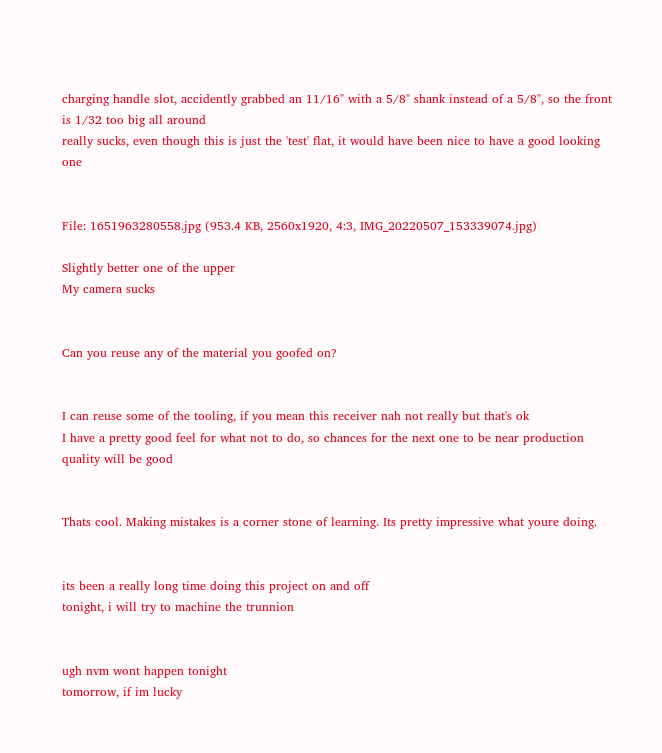charging handle slot, accidently grabbed an 11/16" with a 5/8" shank instead of a 5/8", so the front is 1/32 too big all around
really sucks, even though this is just the 'test' flat, it would have been nice to have a good looking one


File: 1651963280558.jpg (953.4 KB, 2560x1920, 4:3, IMG_20220507_153339074.jpg)

Slightly better one of the upper
My camera sucks


Can you reuse any of the material you goofed on?


I can reuse some of the tooling, if you mean this receiver nah not really but that's ok
I have a pretty good feel for what not to do, so chances for the next one to be near production quality will be good


Thats cool. Making mistakes is a corner stone of learning. Its pretty impressive what youre doing.


its been a really long time doing this project on and off
tonight, i will try to machine the trunnion


ugh nvm wont happen tonight
tomorrow, if im lucky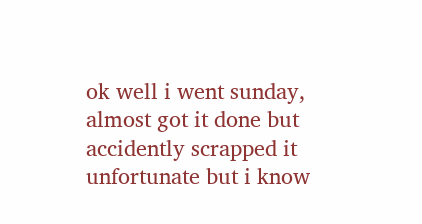ok well i went sunday, almost got it done but accidently scrapped it
unfortunate but i know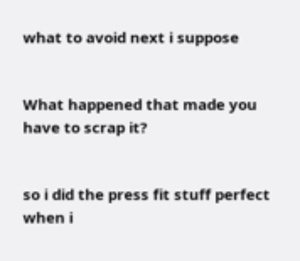what to avoid next i suppose


What happened that made you have to scrap it?


so i did the press fit stuff perfect
when i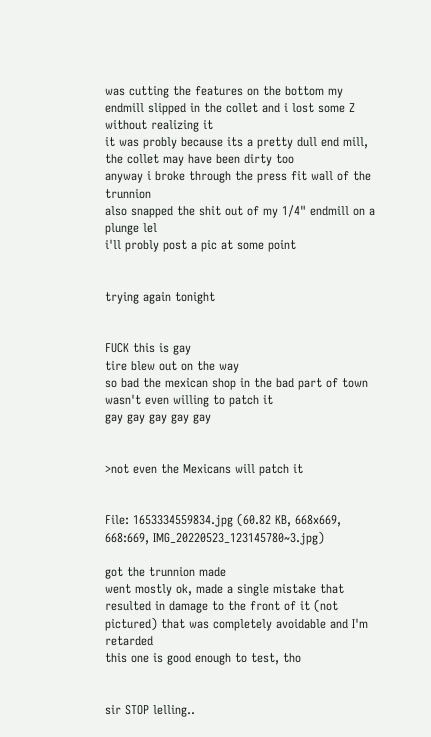was cutting the features on the bottom my endmill slipped in the collet and i lost some Z without realizing it
it was probly because its a pretty dull end mill, the collet may have been dirty too
anyway i broke through the press fit wall of the trunnion
also snapped the shit out of my 1/4" endmill on a plunge lel
i'll probly post a pic at some point


trying again tonight


FUCK this is gay
tire blew out on the way
so bad the mexican shop in the bad part of town wasn't even willing to patch it
gay gay gay gay gay


>not even the Mexicans will patch it


File: 1653334559834.jpg (60.82 KB, 668x669, 668:669, IMG_20220523_123145780~3.jpg)

got the trunnion made
went mostly ok, made a single mistake that resulted in damage to the front of it (not pictured) that was completely avoidable and I'm retarded
this one is good enough to test, tho


sir STOP lelling..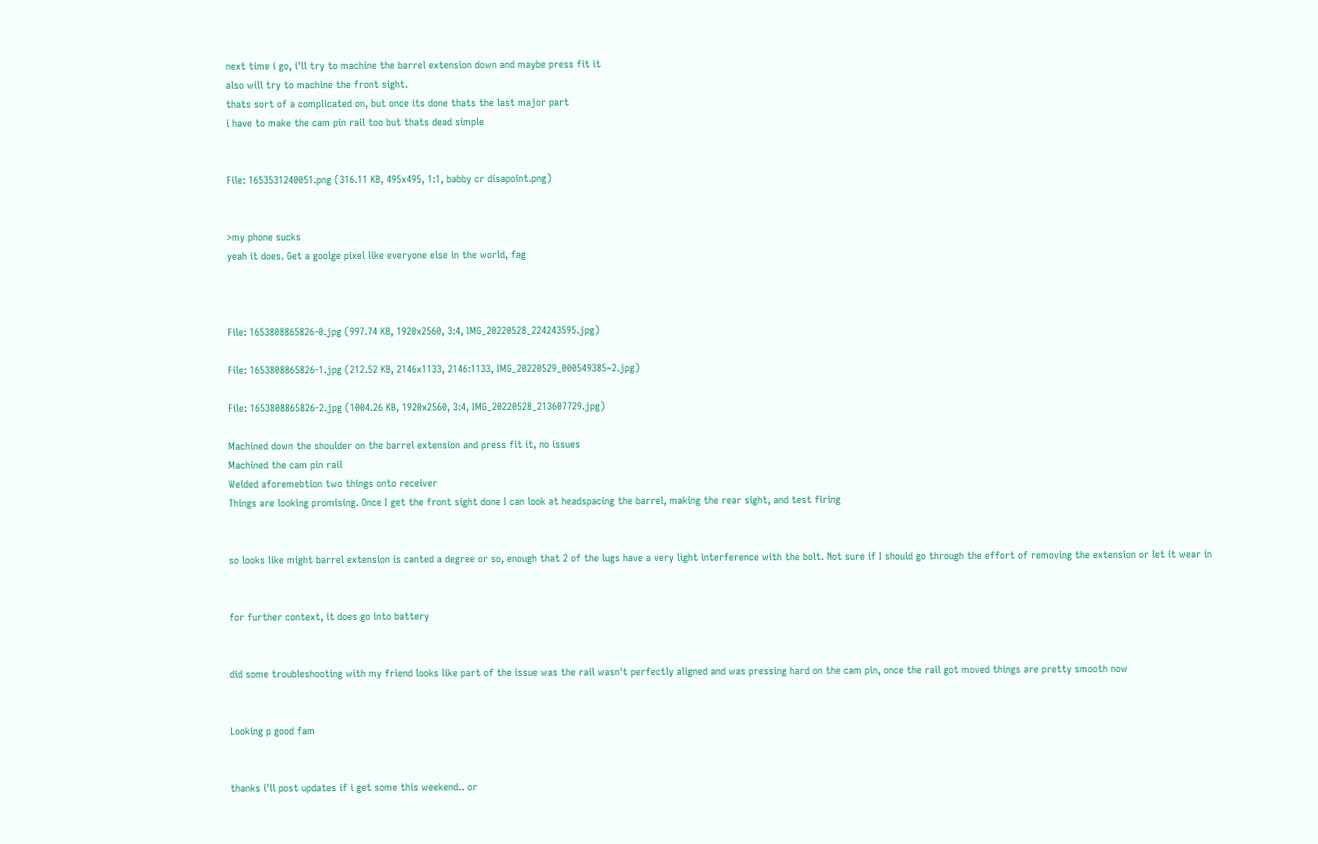next time i go, i'll try to machine the barrel extension down and maybe press fit it
also will try to machine the front sight.
thats sort of a complicated on, but once its done thats the last major part
i have to make the cam pin rail too but thats dead simple


File: 1653531240051.png (316.11 KB, 495x495, 1:1, babby cr disapoint.png)


>my phone sucks
yeah it does. Get a goolge pixel like everyone else in the world, fag



File: 1653808865826-0.jpg (997.74 KB, 1920x2560, 3:4, IMG_20220528_224243595.jpg)

File: 1653808865826-1.jpg (212.52 KB, 2146x1133, 2146:1133, IMG_20220529_000549385~2.jpg)

File: 1653808865826-2.jpg (1004.26 KB, 1920x2560, 3:4, IMG_20220528_213607729.jpg)

Machined down the shoulder on the barrel extension and press fit it, no issues
Machined the cam pin rail
Welded aforemebtion two things onto receiver
Things are looking promising. Once I get the front sight done I can look at headspacing the barrel, making the rear sight, and test firing


so looks like might barrel extension is canted a degree or so, enough that 2 of the lugs have a very light interference with the bolt. Not sure if I should go through the effort of removing the extension or let it wear in


for further context, it does go into battery


did some troubleshooting with my friend looks like part of the issue was the rail wasn't perfectly aligned and was pressing hard on the cam pin, once the rail got moved things are pretty smooth now


Looking p good fam


thanks i'll post updates if i get some this weekend.. or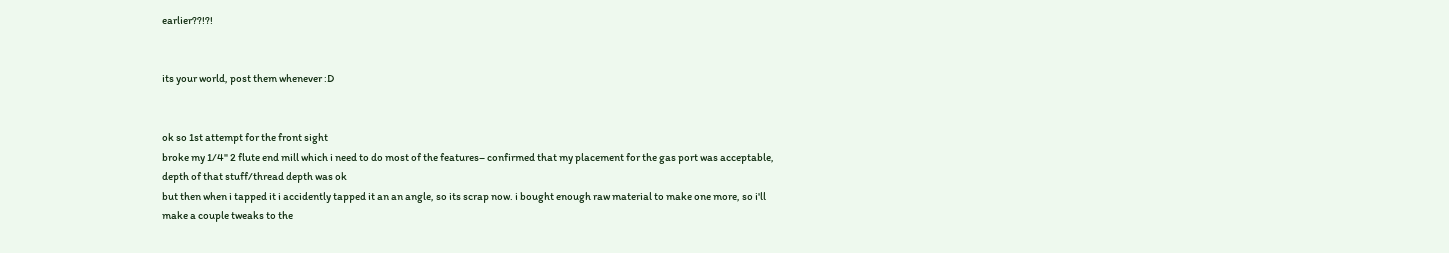earlier??!?!


its your world, post them whenever :D


ok so 1st attempt for the front sight
broke my 1/4" 2 flute end mill which i need to do most of the features– confirmed that my placement for the gas port was acceptable, depth of that stuff/thread depth was ok
but then when i tapped it i accidently tapped it an an angle, so its scrap now. i bought enough raw material to make one more, so i'll make a couple tweaks to the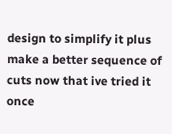design to simplify it plus make a better sequence of cuts now that ive tried it once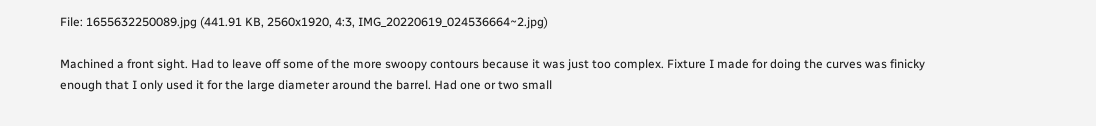File: 1655632250089.jpg (441.91 KB, 2560x1920, 4:3, IMG_20220619_024536664~2.jpg)

Machined a front sight. Had to leave off some of the more swoopy contours because it was just too complex. Fixture I made for doing the curves was finicky enough that I only used it for the large diameter around the barrel. Had one or two small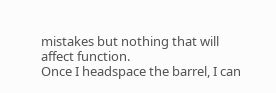mistakes but nothing that will affect function.
Once I headspace the barrel, I can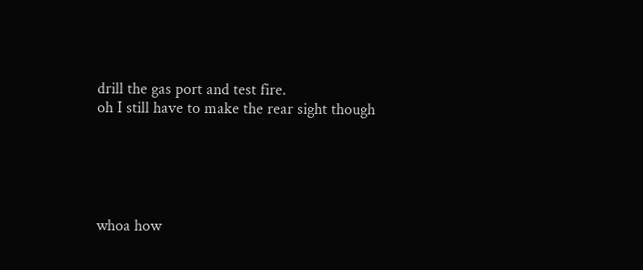drill the gas port and test fire.
oh I still have to make the rear sight though





whoa how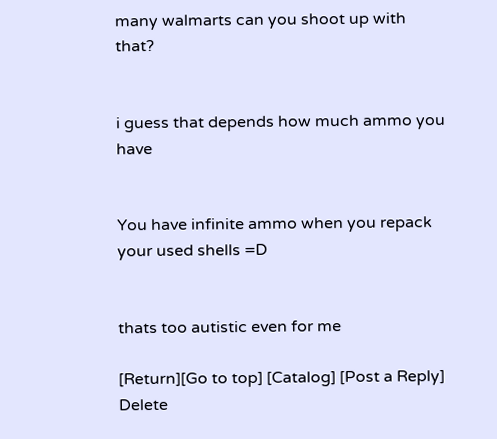many walmarts can you shoot up with that?


i guess that depends how much ammo you have


You have infinite ammo when you repack your used shells =D


thats too autistic even for me

[Return][Go to top] [Catalog] [Post a Reply]
Delete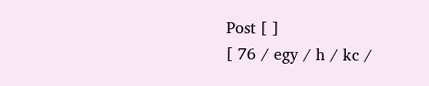Post [ ]
[ 76 / egy / h / kc /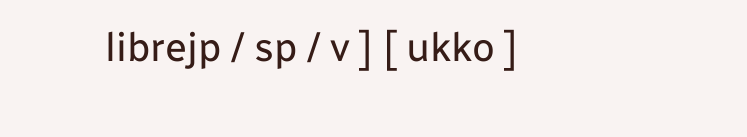librejp / sp / v ] [ ukko ]